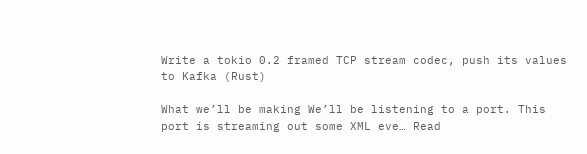Write a tokio 0.2 framed TCP stream codec, push its values to Kafka (Rust)

What we’ll be making We’ll be listening to a port. This port is streaming out some XML eve… Read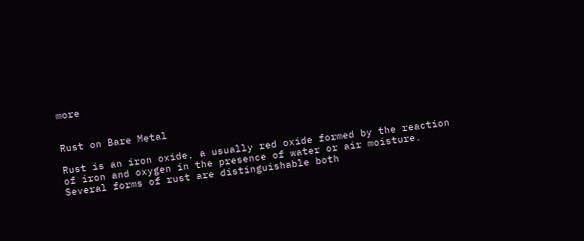more


Rust on Bare Metal

Rust is an iron oxide, a usually red oxide formed by the reaction of iron and oxygen in the presence of water or air moisture. Several forms of rust are distinguishable both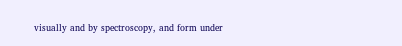visually and by spectroscopy, and form under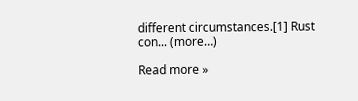different circumstances.[1] Rust con... (more…)

Read more »